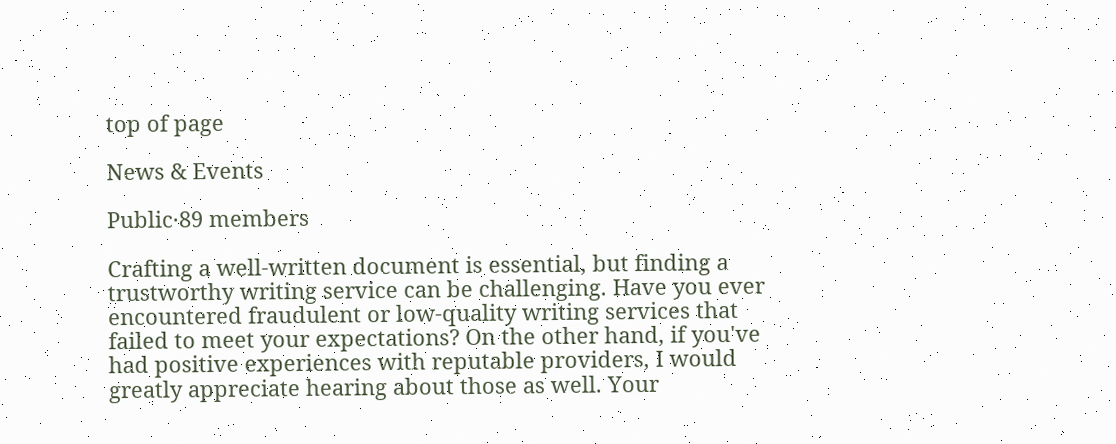top of page

News & Events

Public·89 members

Crafting a well-written document is essential, but finding a trustworthy writing service can be challenging. Have you ever encountered fraudulent or low-quality writing services that failed to meet your expectations? On the other hand, if you've had positive experiences with reputable providers, I would greatly appreciate hearing about those as well. Your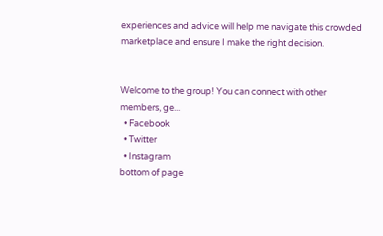experiences and advice will help me navigate this crowded marketplace and ensure I make the right decision.


Welcome to the group! You can connect with other members, ge...
  • Facebook
  • Twitter
  • Instagram
bottom of page